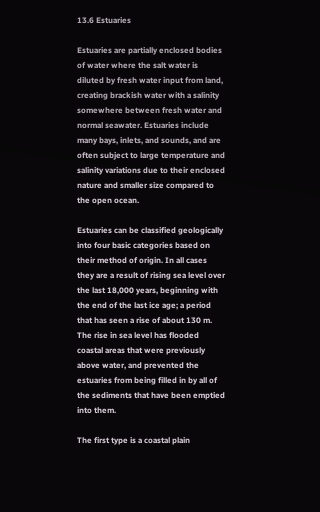13.6 Estuaries

Estuaries are partially enclosed bodies of water where the salt water is diluted by fresh water input from land, creating brackish water with a salinity somewhere between fresh water and normal seawater. Estuaries include many bays, inlets, and sounds, and are often subject to large temperature and salinity variations due to their enclosed nature and smaller size compared to the open ocean.

Estuaries can be classified geologically into four basic categories based on their method of origin. In all cases they are a result of rising sea level over the last 18,000 years, beginning with the end of the last ice age; a period that has seen a rise of about 130 m. The rise in sea level has flooded coastal areas that were previously above water, and prevented the estuaries from being filled in by all of the sediments that have been emptied into them.

The first type is a coastal plain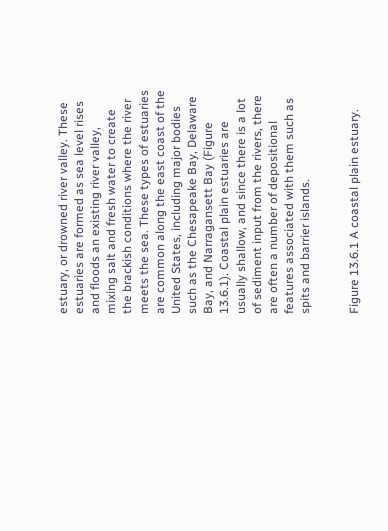estuary, or drowned river valley. These estuaries are formed as sea level rises and floods an existing river valley, mixing salt and fresh water to create the brackish conditions where the river meets the sea. These types of estuaries are common along the east coast of the United States, including major bodies such as the Chesapeake Bay, Delaware Bay, and Narragansett Bay (Figure 13.6.1). Coastal plain estuaries are usually shallow, and since there is a lot of sediment input from the rivers, there are often a number of depositional features associated with them such as spits and barrier islands.


Figure 13.6.1 A coastal plain estuary.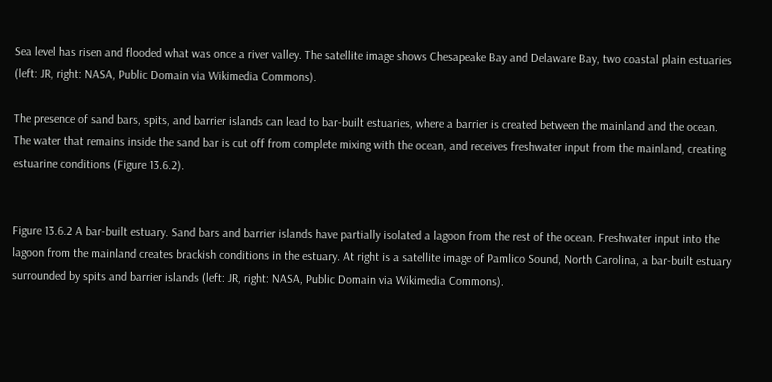Sea level has risen and flooded what was once a river valley. The satellite image shows Chesapeake Bay and Delaware Bay, two coastal plain estuaries (left: JR, right: NASA, Public Domain via Wikimedia Commons).

The presence of sand bars, spits, and barrier islands can lead to bar-built estuaries, where a barrier is created between the mainland and the ocean. The water that remains inside the sand bar is cut off from complete mixing with the ocean, and receives freshwater input from the mainland, creating estuarine conditions (Figure 13.6.2).


Figure 13.6.2 A bar-built estuary. Sand bars and barrier islands have partially isolated a lagoon from the rest of the ocean. Freshwater input into the lagoon from the mainland creates brackish conditions in the estuary. At right is a satellite image of Pamlico Sound, North Carolina, a bar-built estuary surrounded by spits and barrier islands (left: JR, right: NASA, Public Domain via Wikimedia Commons).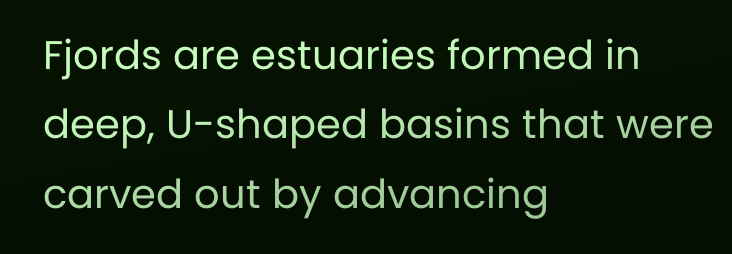Fjords are estuaries formed in deep, U-shaped basins that were carved out by advancing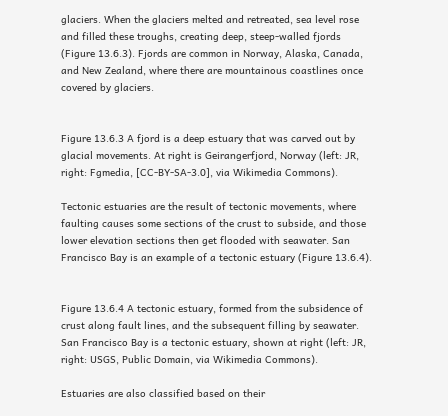glaciers. When the glaciers melted and retreated, sea level rose and filled these troughs, creating deep, steep-walled fjords (Figure 13.6.3). Fjords are common in Norway, Alaska, Canada, and New Zealand, where there are mountainous coastlines once covered by glaciers.


Figure 13.6.3 A fjord is a deep estuary that was carved out by glacial movements. At right is Geirangerfjord, Norway (left: JR, right: Fgmedia, [CC-BY-SA-3.0], via Wikimedia Commons).

Tectonic estuaries are the result of tectonic movements, where faulting causes some sections of the crust to subside, and those lower elevation sections then get flooded with seawater. San Francisco Bay is an example of a tectonic estuary (Figure 13.6.4).


Figure 13.6.4 A tectonic estuary, formed from the subsidence of crust along fault lines, and the subsequent filling by seawater. San Francisco Bay is a tectonic estuary, shown at right (left: JR, right: USGS, Public Domain, via Wikimedia Commons).

Estuaries are also classified based on their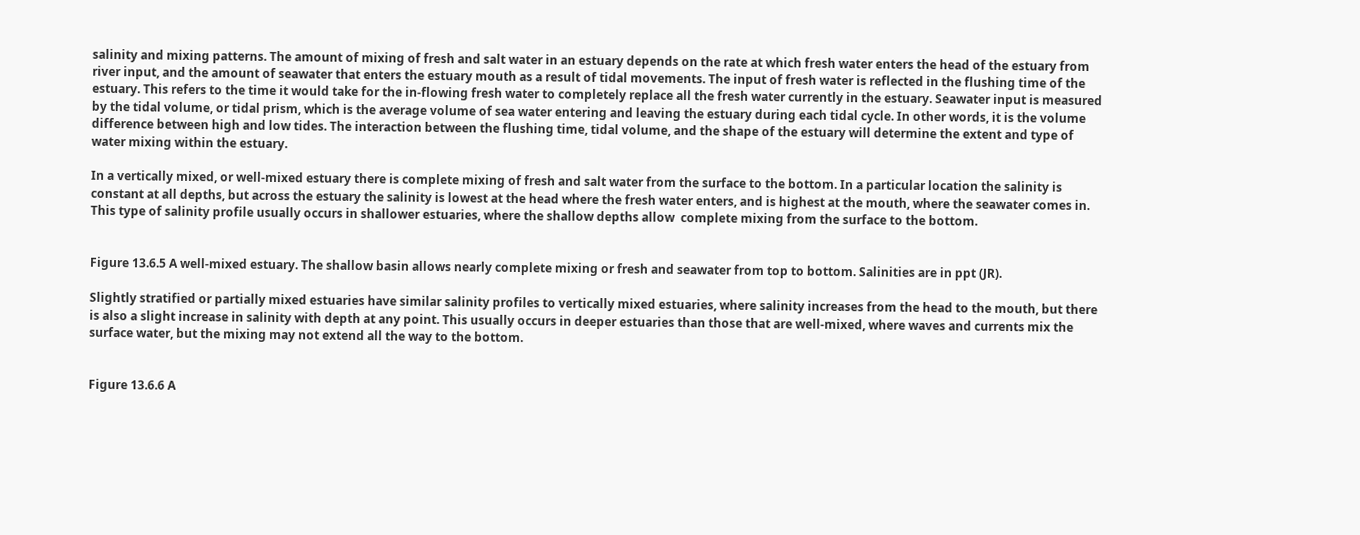salinity and mixing patterns. The amount of mixing of fresh and salt water in an estuary depends on the rate at which fresh water enters the head of the estuary from river input, and the amount of seawater that enters the estuary mouth as a result of tidal movements. The input of fresh water is reflected in the flushing time of the estuary. This refers to the time it would take for the in-flowing fresh water to completely replace all the fresh water currently in the estuary. Seawater input is measured by the tidal volume, or tidal prism, which is the average volume of sea water entering and leaving the estuary during each tidal cycle. In other words, it is the volume difference between high and low tides. The interaction between the flushing time, tidal volume, and the shape of the estuary will determine the extent and type of water mixing within the estuary.

In a vertically mixed, or well-mixed estuary there is complete mixing of fresh and salt water from the surface to the bottom. In a particular location the salinity is constant at all depths, but across the estuary the salinity is lowest at the head where the fresh water enters, and is highest at the mouth, where the seawater comes in. This type of salinity profile usually occurs in shallower estuaries, where the shallow depths allow  complete mixing from the surface to the bottom.


Figure 13.6.5 A well-mixed estuary. The shallow basin allows nearly complete mixing or fresh and seawater from top to bottom. Salinities are in ppt (JR).

Slightly stratified or partially mixed estuaries have similar salinity profiles to vertically mixed estuaries, where salinity increases from the head to the mouth, but there is also a slight increase in salinity with depth at any point. This usually occurs in deeper estuaries than those that are well-mixed, where waves and currents mix the surface water, but the mixing may not extend all the way to the bottom.


Figure 13.6.6 A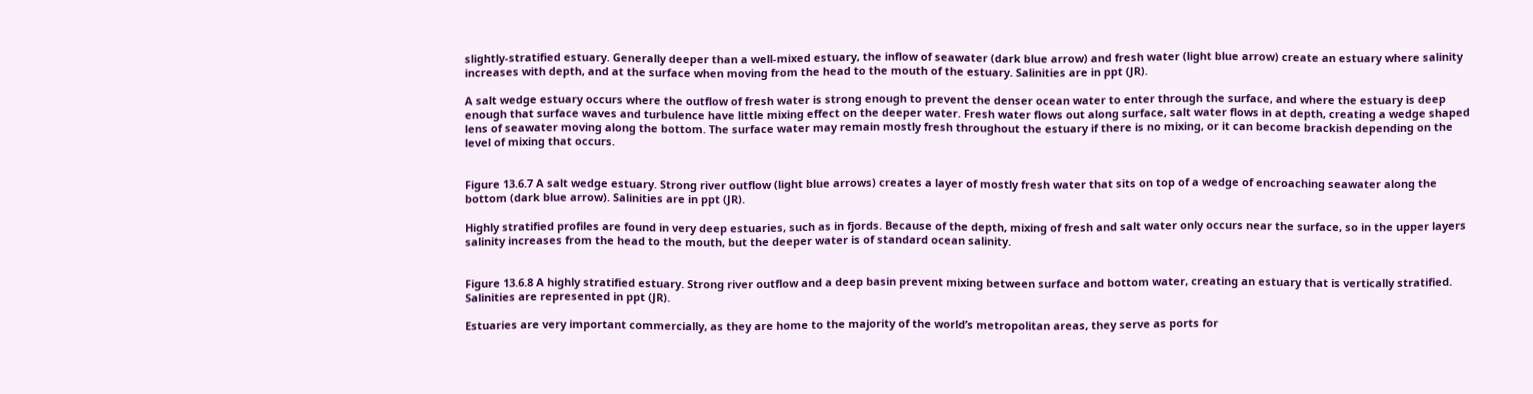slightly-stratified estuary. Generally deeper than a well-mixed estuary, the inflow of seawater (dark blue arrow) and fresh water (light blue arrow) create an estuary where salinity increases with depth, and at the surface when moving from the head to the mouth of the estuary. Salinities are in ppt (JR).

A salt wedge estuary occurs where the outflow of fresh water is strong enough to prevent the denser ocean water to enter through the surface, and where the estuary is deep enough that surface waves and turbulence have little mixing effect on the deeper water. Fresh water flows out along surface, salt water flows in at depth, creating a wedge shaped lens of seawater moving along the bottom. The surface water may remain mostly fresh throughout the estuary if there is no mixing, or it can become brackish depending on the level of mixing that occurs.


Figure 13.6.7 A salt wedge estuary. Strong river outflow (light blue arrows) creates a layer of mostly fresh water that sits on top of a wedge of encroaching seawater along the bottom (dark blue arrow). Salinities are in ppt (JR).

Highly stratified profiles are found in very deep estuaries, such as in fjords. Because of the depth, mixing of fresh and salt water only occurs near the surface, so in the upper layers salinity increases from the head to the mouth, but the deeper water is of standard ocean salinity.


Figure 13.6.8 A highly stratified estuary. Strong river outflow and a deep basin prevent mixing between surface and bottom water, creating an estuary that is vertically stratified. Salinities are represented in ppt (JR).

Estuaries are very important commercially, as they are home to the majority of the world’s metropolitan areas, they serve as ports for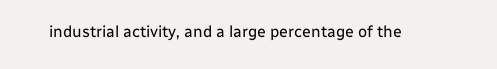industrial activity, and a large percentage of the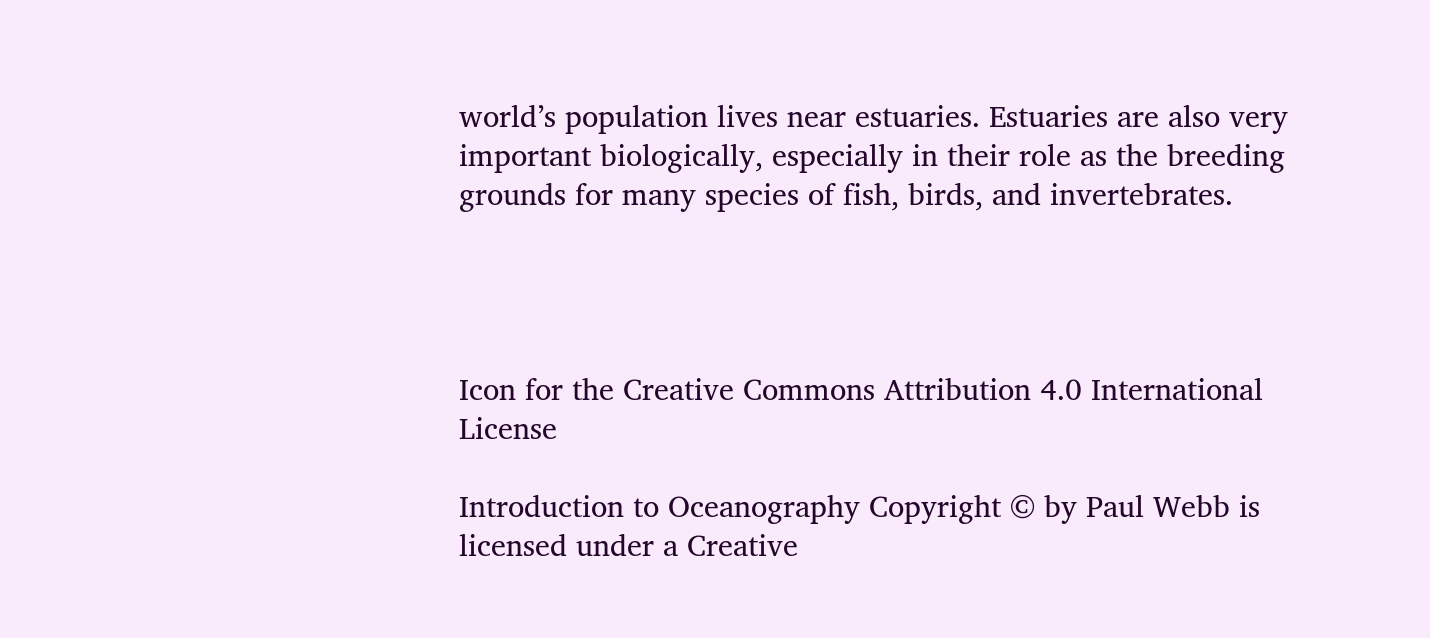world’s population lives near estuaries. Estuaries are also very important biologically, especially in their role as the breeding grounds for many species of fish, birds, and invertebrates.




Icon for the Creative Commons Attribution 4.0 International License

Introduction to Oceanography Copyright © by Paul Webb is licensed under a Creative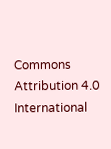Commons Attribution 4.0 International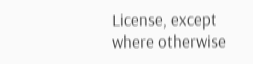License, except where otherwise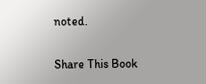noted.

Share This Book